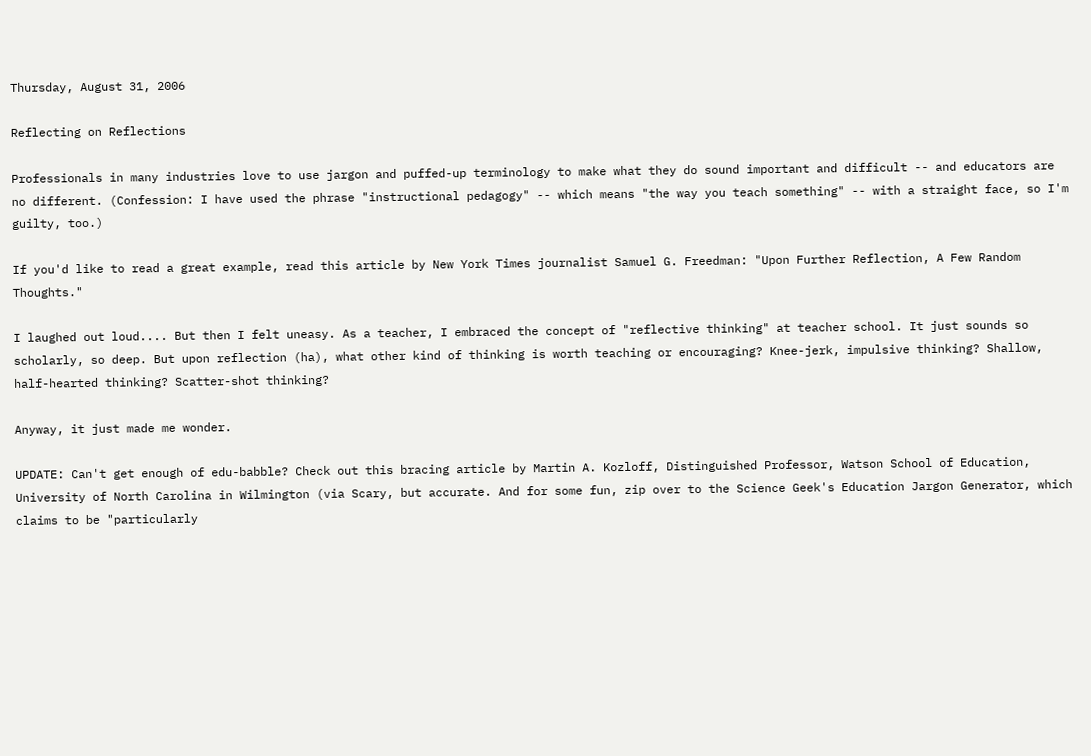Thursday, August 31, 2006

Reflecting on Reflections

Professionals in many industries love to use jargon and puffed-up terminology to make what they do sound important and difficult -- and educators are no different. (Confession: I have used the phrase "instructional pedagogy" -- which means "the way you teach something" -- with a straight face, so I'm guilty, too.)

If you'd like to read a great example, read this article by New York Times journalist Samuel G. Freedman: "Upon Further Reflection, A Few Random Thoughts."

I laughed out loud.... But then I felt uneasy. As a teacher, I embraced the concept of "reflective thinking" at teacher school. It just sounds so scholarly, so deep. But upon reflection (ha), what other kind of thinking is worth teaching or encouraging? Knee-jerk, impulsive thinking? Shallow, half-hearted thinking? Scatter-shot thinking?

Anyway, it just made me wonder.

UPDATE: Can't get enough of edu-babble? Check out this bracing article by Martin A. Kozloff, Distinguished Professor, Watson School of Education, University of North Carolina in Wilmington (via Scary, but accurate. And for some fun, zip over to the Science Geek's Education Jargon Generator, which claims to be "particularly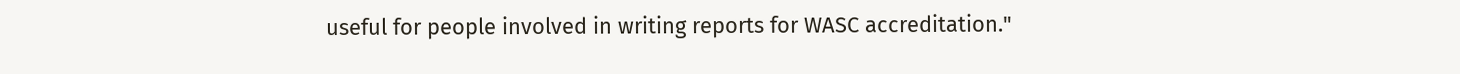useful for people involved in writing reports for WASC accreditation."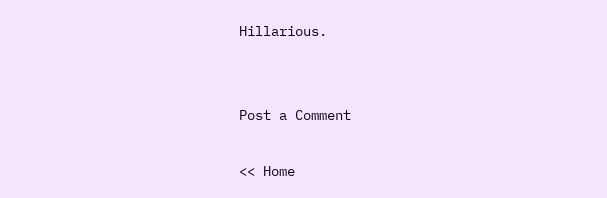Hillarious.


Post a Comment

<< Home